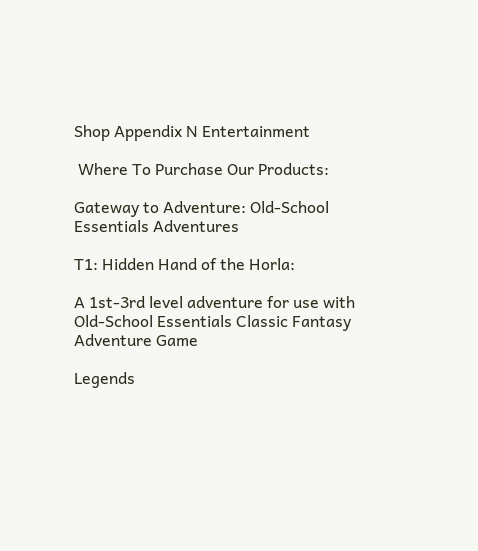Shop Appendix N Entertainment

 Where To Purchase Our Products:

Gateway to Adventure: Old-School Essentials Adventures

T1: Hidden Hand of the Horla:

A 1st-3rd level adventure for use with Old-School Essentials Classic Fantasy Adventure Game

Legends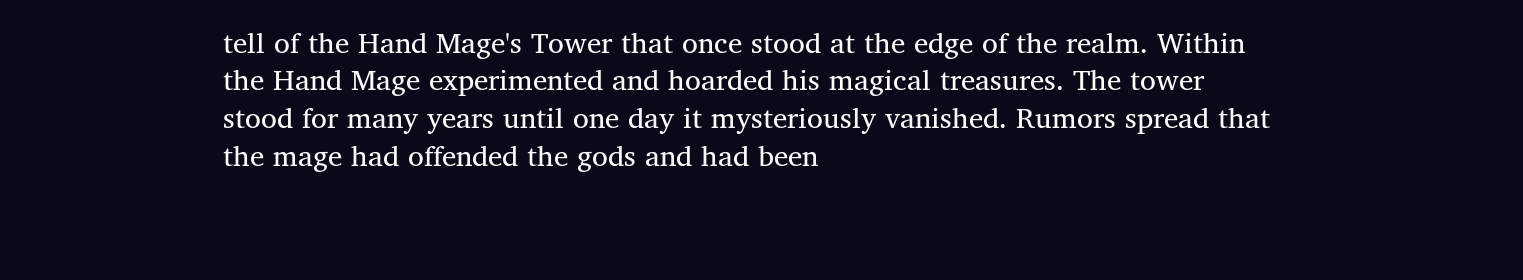tell of the Hand Mage's Tower that once stood at the edge of the realm. Within the Hand Mage experimented and hoarded his magical treasures. The tower stood for many years until one day it mysteriously vanished. Rumors spread that the mage had offended the gods and had been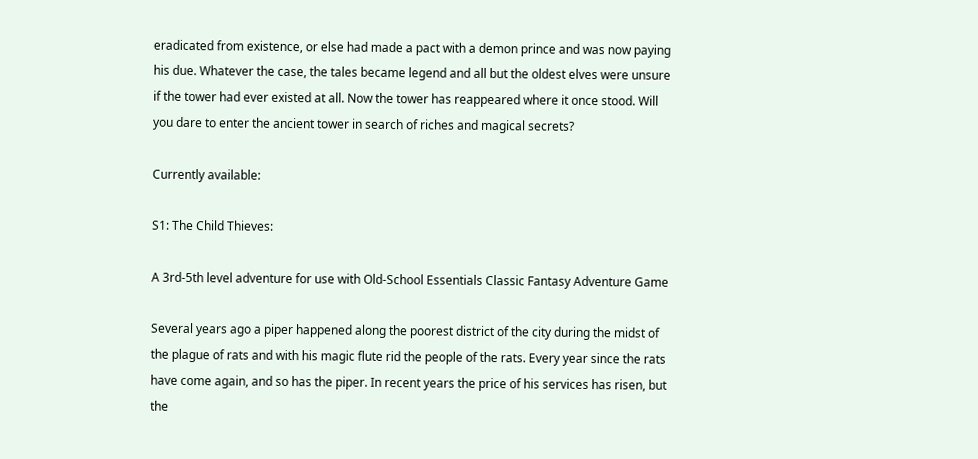eradicated from existence, or else had made a pact with a demon prince and was now paying his due. Whatever the case, the tales became legend and all but the oldest elves were unsure if the tower had ever existed at all. Now the tower has reappeared where it once stood. Will you dare to enter the ancient tower in search of riches and magical secrets?

Currently available:

S1: The Child Thieves:

A 3rd-5th level adventure for use with Old-School Essentials Classic Fantasy Adventure Game

Several years ago a piper happened along the poorest district of the city during the midst of the plague of rats and with his magic flute rid the people of the rats. Every year since the rats have come again, and so has the piper. In recent years the price of his services has risen, but the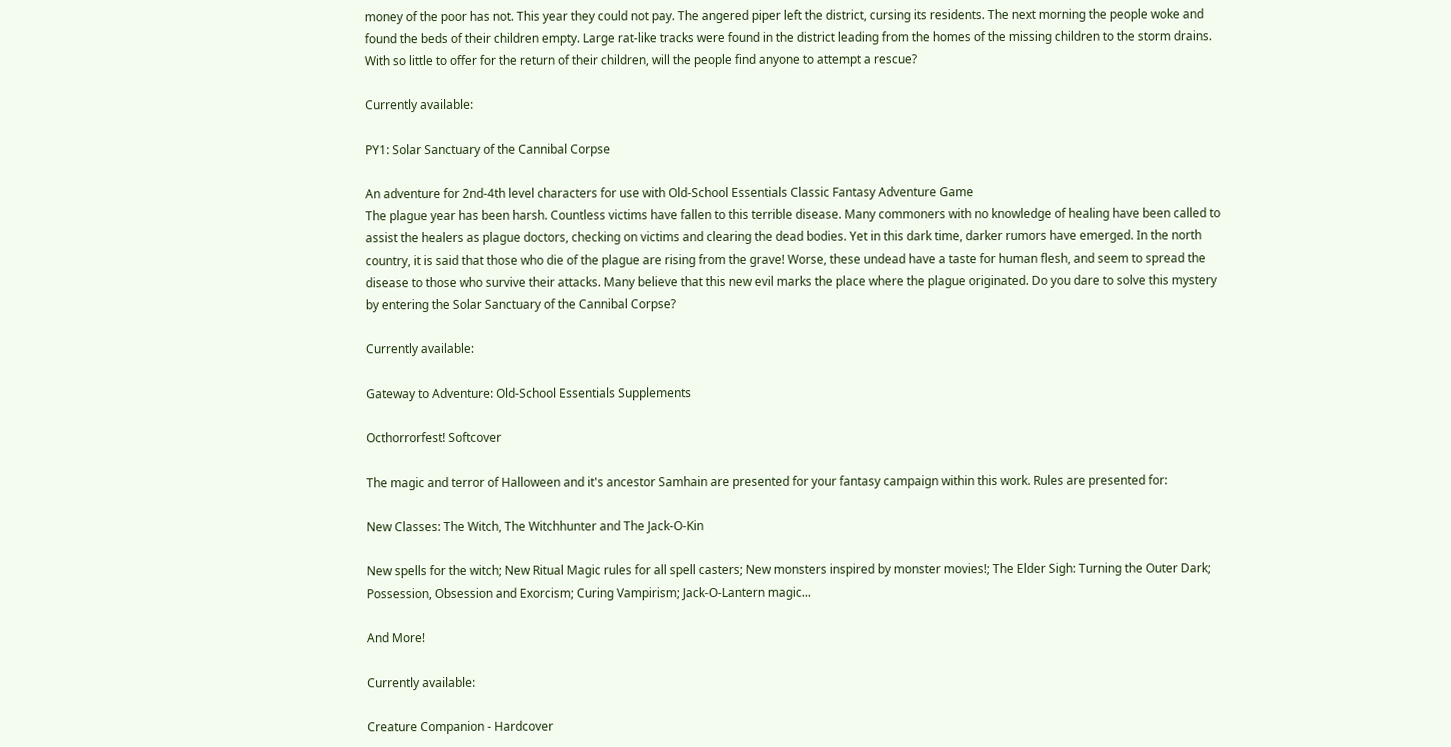money of the poor has not. This year they could not pay. The angered piper left the district, cursing its residents. The next morning the people woke and found the beds of their children empty. Large rat-like tracks were found in the district leading from the homes of the missing children to the storm drains. With so little to offer for the return of their children, will the people find anyone to attempt a rescue?

Currently available:

PY1: Solar Sanctuary of the Cannibal Corpse

An adventure for 2nd-4th level characters for use with Old-School Essentials Classic Fantasy Adventure Game
The plague year has been harsh. Countless victims have fallen to this terrible disease. Many commoners with no knowledge of healing have been called to assist the healers as plague doctors, checking on victims and clearing the dead bodies. Yet in this dark time, darker rumors have emerged. In the north country, it is said that those who die of the plague are rising from the grave! Worse, these undead have a taste for human flesh, and seem to spread the disease to those who survive their attacks. Many believe that this new evil marks the place where the plague originated. Do you dare to solve this mystery by entering the Solar Sanctuary of the Cannibal Corpse?

Currently available:

Gateway to Adventure: Old-School Essentials Supplements

Octhorrorfest! Softcover

The magic and terror of Halloween and it's ancestor Samhain are presented for your fantasy campaign within this work. Rules are presented for:

New Classes: The Witch, The Witchhunter and The Jack-O-Kin

New spells for the witch; New Ritual Magic rules for all spell casters; New monsters inspired by monster movies!; The Elder Sigh: Turning the Outer Dark; Possession, Obsession and Exorcism; Curing Vampirism; Jack-O-Lantern magic...

And More!

Currently available:

Creature Companion - Hardcover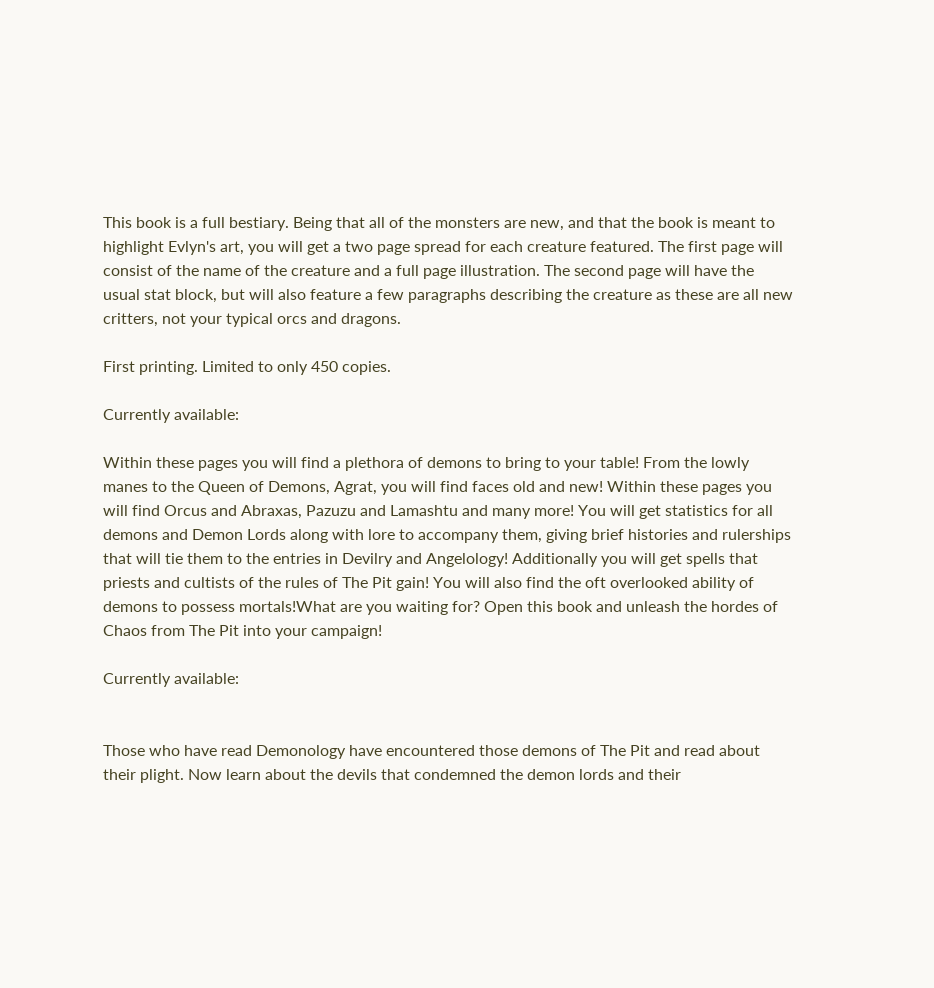This book is a full bestiary. Being that all of the monsters are new, and that the book is meant to highlight Evlyn's art, you will get a two page spread for each creature featured. The first page will consist of the name of the creature and a full page illustration. The second page will have the usual stat block, but will also feature a few paragraphs describing the creature as these are all new critters, not your typical orcs and dragons.

First printing. Limited to only 450 copies.

Currently available:

Within these pages you will find a plethora of demons to bring to your table! From the lowly manes to the Queen of Demons, Agrat, you will find faces old and new! Within these pages you will find Orcus and Abraxas, Pazuzu and Lamashtu and many more! You will get statistics for all demons and Demon Lords along with lore to accompany them, giving brief histories and rulerships that will tie them to the entries in Devilry and Angelology! Additionally you will get spells that priests and cultists of the rules of The Pit gain! You will also find the oft overlooked ability of demons to possess mortals!What are you waiting for? Open this book and unleash the hordes of Chaos from The Pit into your campaign!

Currently available:


Those who have read Demonology have encountered those demons of The Pit and read about their plight. Now learn about the devils that condemned the demon lords and their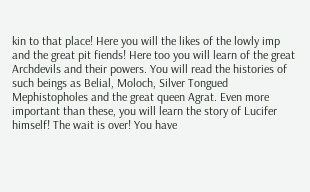kin to that place! Here you will the likes of the lowly imp and the great pit fiends! Here too you will learn of the great Archdevils and their powers. You will read the histories of such beings as Belial, Moloch, Silver Tongued Mephistopholes and the great queen Agrat. Even more important than these, you will learn the story of Lucifer himself! The wait is over! You have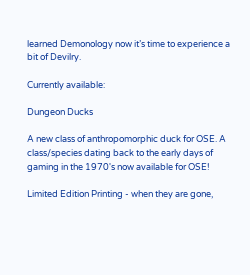learned Demonology now it’s time to experience a bit of Devilry.

Currently available:

Dungeon Ducks

A new class of anthropomorphic duck for OSE. A class/species dating back to the early days of gaming in the 1970's now available for OSE!

Limited Edition Printing - when they are gone,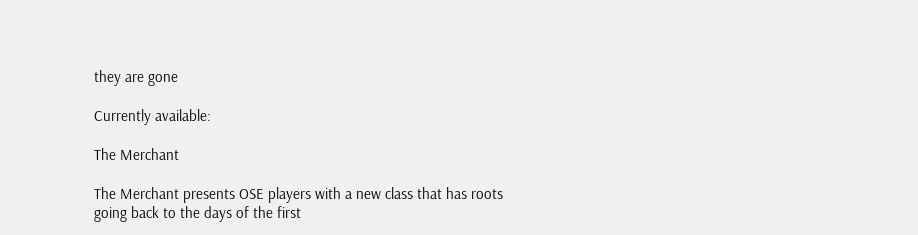they are gone

Currently available:

The Merchant

The Merchant presents OSE players with a new class that has roots going back to the days of the first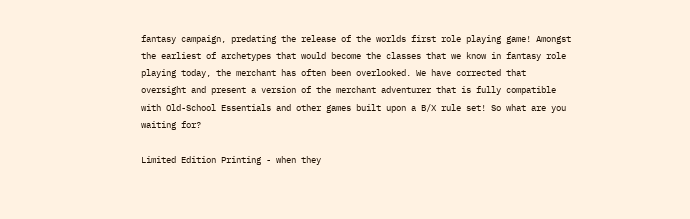fantasy campaign, predating the release of the worlds first role playing game! Amongst the earliest of archetypes that would become the classes that we know in fantasy role playing today, the merchant has often been overlooked. We have corrected that oversight and present a version of the merchant adventurer that is fully compatible with Old-School Essentials and other games built upon a B/X rule set! So what are you waiting for?

Limited Edition Printing - when they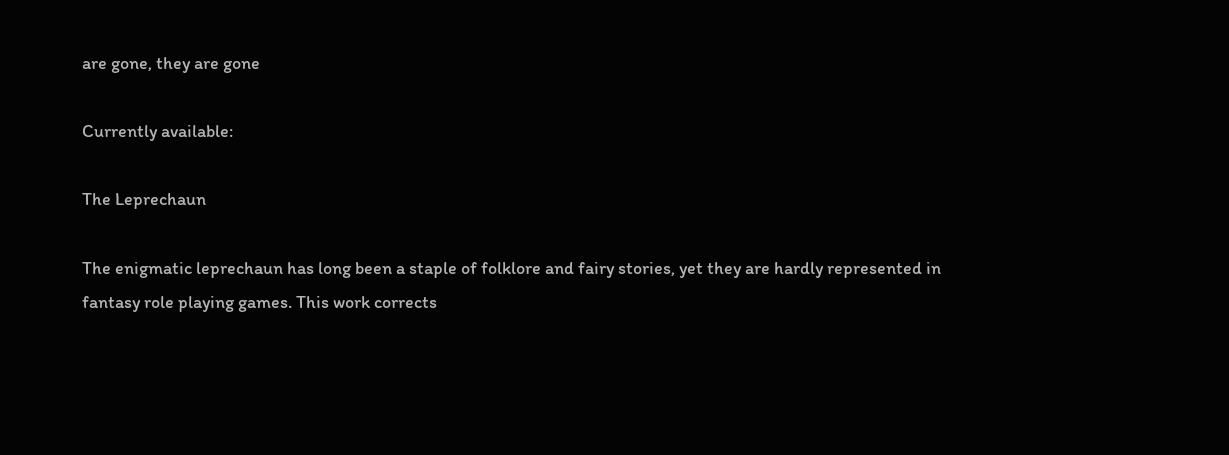are gone, they are gone

Currently available:

The Leprechaun

The enigmatic leprechaun has long been a staple of folklore and fairy stories, yet they are hardly represented in fantasy role playing games. This work corrects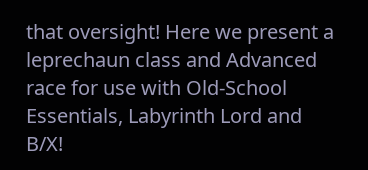that oversight! Here we present a leprechaun class and Advanced race for use with Old-School Essentials, Labyrinth Lord and B/X!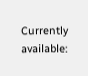Currently available: